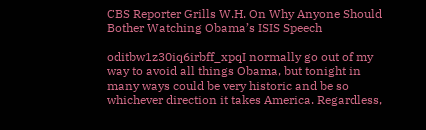CBS Reporter Grills W.H. On Why Anyone Should Bother Watching Obama’s ISIS Speech

oditbw1z30iq6irbff_xpqI normally go out of my way to avoid all things Obama, but tonight in many ways could be very historic and be so whichever direction it takes America. Regardless,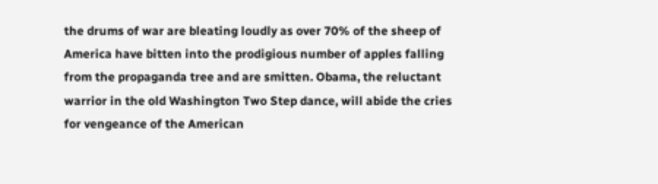the drums of war are bleating loudly as over 70% of the sheep of America have bitten into the prodigious number of apples falling from the propaganda tree and are smitten. Obama, the reluctant warrior in the old Washington Two Step dance, will abide the cries for vengeance of the American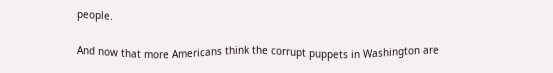people.

And now that more Americans think the corrupt puppets in Washington are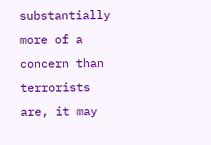substantially more of a concern than terrorists are, it may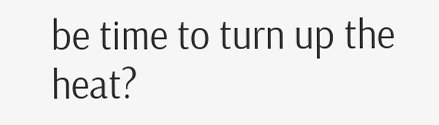be time to turn up the heat?